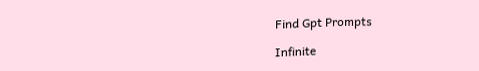Find Gpt Prompts

Infinite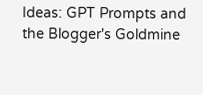Ideas: GPT Prompts and the Blogger's Goldmine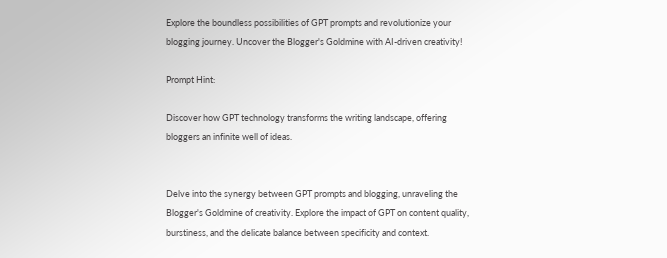Explore the boundless possibilities of GPT prompts and revolutionize your blogging journey. Uncover the Blogger's Goldmine with AI-driven creativity!

Prompt Hint:

Discover how GPT technology transforms the writing landscape, offering bloggers an infinite well of ideas.


Delve into the synergy between GPT prompts and blogging, unraveling the Blogger's Goldmine of creativity. Explore the impact of GPT on content quality, burstiness, and the delicate balance between specificity and context.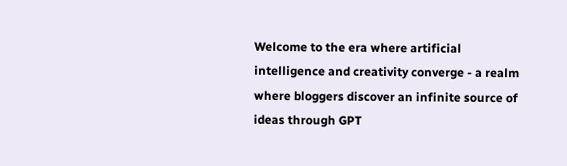Welcome to the era where artificial intelligence and creativity converge - a realm where bloggers discover an infinite source of ideas through GPT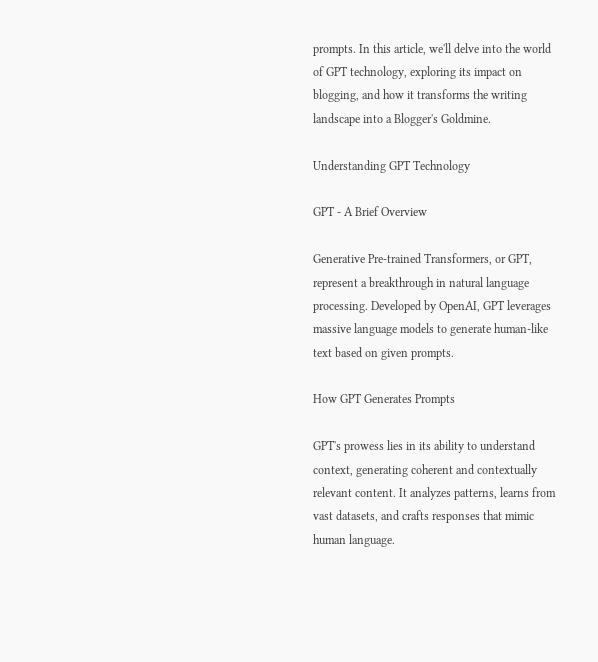prompts. In this article, we'll delve into the world of GPT technology, exploring its impact on blogging, and how it transforms the writing landscape into a Blogger's Goldmine.

Understanding GPT Technology

GPT - A Brief Overview

Generative Pre-trained Transformers, or GPT, represent a breakthrough in natural language processing. Developed by OpenAI, GPT leverages massive language models to generate human-like text based on given prompts.

How GPT Generates Prompts

GPT's prowess lies in its ability to understand context, generating coherent and contextually relevant content. It analyzes patterns, learns from vast datasets, and crafts responses that mimic human language.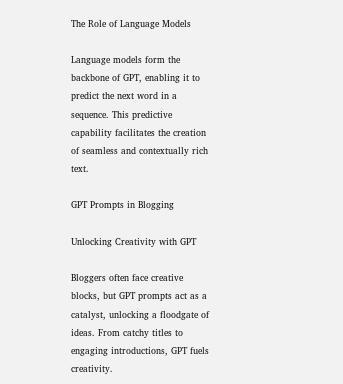The Role of Language Models

Language models form the backbone of GPT, enabling it to predict the next word in a sequence. This predictive capability facilitates the creation of seamless and contextually rich text.

GPT Prompts in Blogging

Unlocking Creativity with GPT

Bloggers often face creative blocks, but GPT prompts act as a catalyst, unlocking a floodgate of ideas. From catchy titles to engaging introductions, GPT fuels creativity.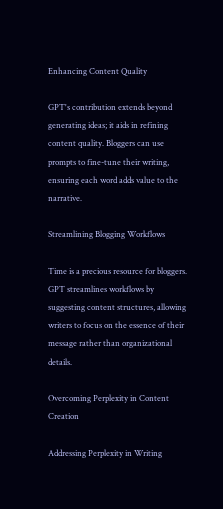Enhancing Content Quality

GPT's contribution extends beyond generating ideas; it aids in refining content quality. Bloggers can use prompts to fine-tune their writing, ensuring each word adds value to the narrative.

Streamlining Blogging Workflows

Time is a precious resource for bloggers. GPT streamlines workflows by suggesting content structures, allowing writers to focus on the essence of their message rather than organizational details.

Overcoming Perplexity in Content Creation

Addressing Perplexity in Writing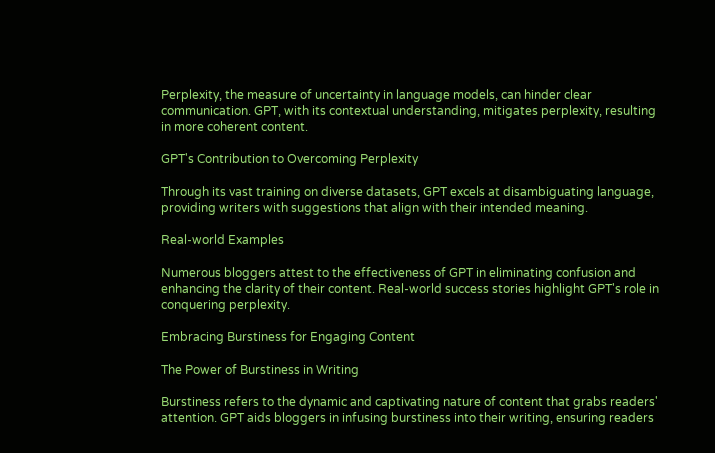Perplexity, the measure of uncertainty in language models, can hinder clear communication. GPT, with its contextual understanding, mitigates perplexity, resulting in more coherent content.

GPT's Contribution to Overcoming Perplexity

Through its vast training on diverse datasets, GPT excels at disambiguating language, providing writers with suggestions that align with their intended meaning.

Real-world Examples

Numerous bloggers attest to the effectiveness of GPT in eliminating confusion and enhancing the clarity of their content. Real-world success stories highlight GPT's role in conquering perplexity.

Embracing Burstiness for Engaging Content

The Power of Burstiness in Writing

Burstiness refers to the dynamic and captivating nature of content that grabs readers' attention. GPT aids bloggers in infusing burstiness into their writing, ensuring readers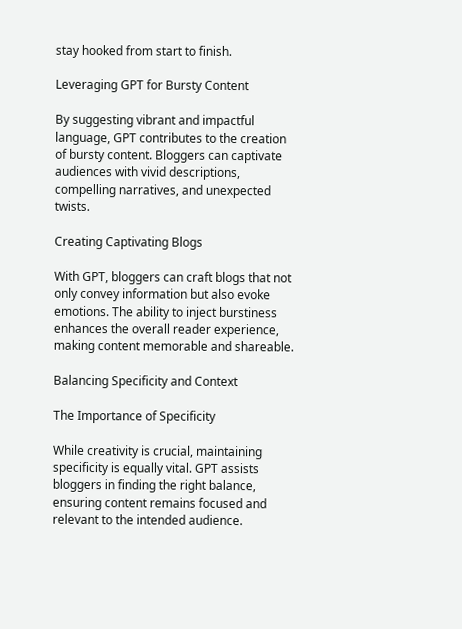stay hooked from start to finish.

Leveraging GPT for Bursty Content

By suggesting vibrant and impactful language, GPT contributes to the creation of bursty content. Bloggers can captivate audiences with vivid descriptions, compelling narratives, and unexpected twists.

Creating Captivating Blogs

With GPT, bloggers can craft blogs that not only convey information but also evoke emotions. The ability to inject burstiness enhances the overall reader experience, making content memorable and shareable.

Balancing Specificity and Context

The Importance of Specificity

While creativity is crucial, maintaining specificity is equally vital. GPT assists bloggers in finding the right balance, ensuring content remains focused and relevant to the intended audience.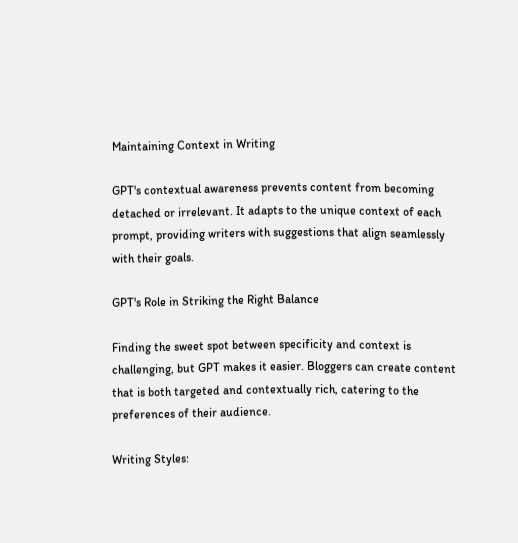Maintaining Context in Writing

GPT's contextual awareness prevents content from becoming detached or irrelevant. It adapts to the unique context of each prompt, providing writers with suggestions that align seamlessly with their goals.

GPT's Role in Striking the Right Balance

Finding the sweet spot between specificity and context is challenging, but GPT makes it easier. Bloggers can create content that is both targeted and contextually rich, catering to the preferences of their audience.

Writing Styles: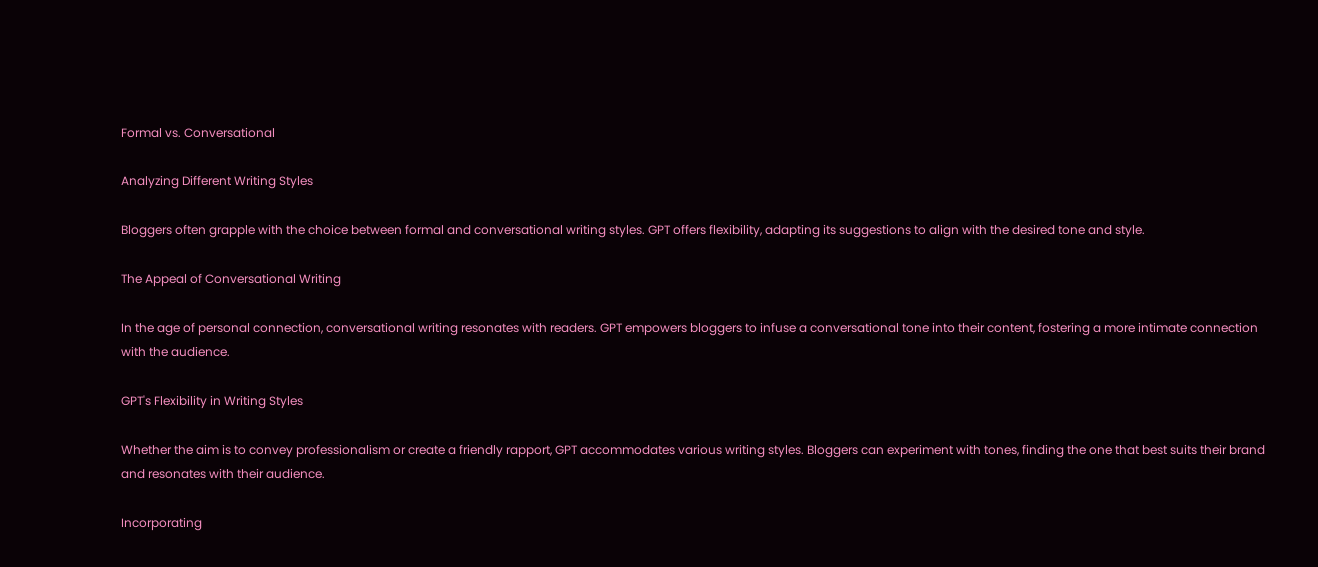Formal vs. Conversational

Analyzing Different Writing Styles

Bloggers often grapple with the choice between formal and conversational writing styles. GPT offers flexibility, adapting its suggestions to align with the desired tone and style.

The Appeal of Conversational Writing

In the age of personal connection, conversational writing resonates with readers. GPT empowers bloggers to infuse a conversational tone into their content, fostering a more intimate connection with the audience.

GPT's Flexibility in Writing Styles

Whether the aim is to convey professionalism or create a friendly rapport, GPT accommodates various writing styles. Bloggers can experiment with tones, finding the one that best suits their brand and resonates with their audience.

Incorporating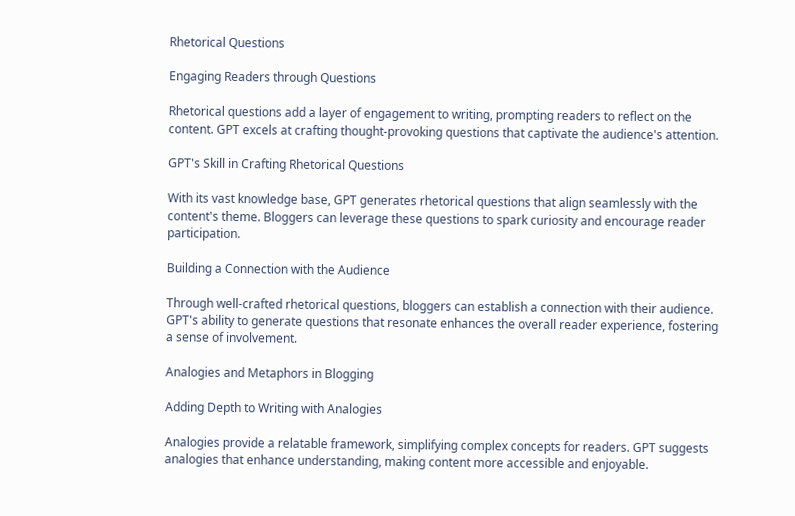Rhetorical Questions

Engaging Readers through Questions

Rhetorical questions add a layer of engagement to writing, prompting readers to reflect on the content. GPT excels at crafting thought-provoking questions that captivate the audience's attention.

GPT's Skill in Crafting Rhetorical Questions

With its vast knowledge base, GPT generates rhetorical questions that align seamlessly with the content's theme. Bloggers can leverage these questions to spark curiosity and encourage reader participation.

Building a Connection with the Audience

Through well-crafted rhetorical questions, bloggers can establish a connection with their audience. GPT's ability to generate questions that resonate enhances the overall reader experience, fostering a sense of involvement.

Analogies and Metaphors in Blogging

Adding Depth to Writing with Analogies

Analogies provide a relatable framework, simplifying complex concepts for readers. GPT suggests analogies that enhance understanding, making content more accessible and enjoyable.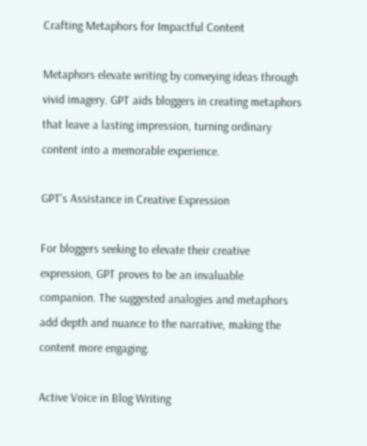Crafting Metaphors for Impactful Content

Metaphors elevate writing by conveying ideas through vivid imagery. GPT aids bloggers in creating metaphors that leave a lasting impression, turning ordinary content into a memorable experience.

GPT's Assistance in Creative Expression

For bloggers seeking to elevate their creative expression, GPT proves to be an invaluable companion. The suggested analogies and metaphors add depth and nuance to the narrative, making the content more engaging.

Active Voice in Blog Writing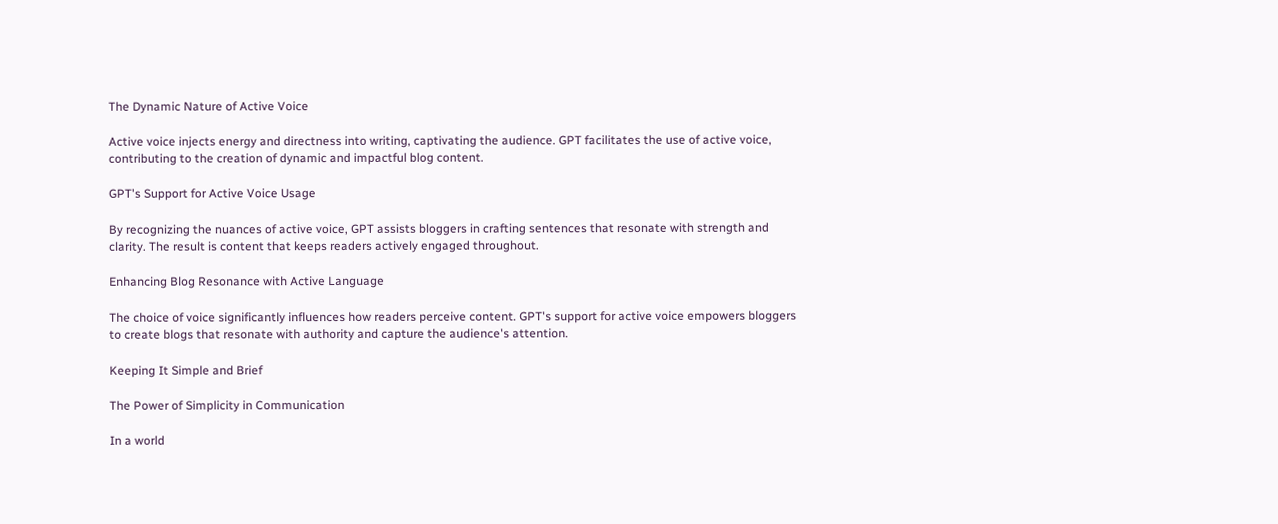The Dynamic Nature of Active Voice

Active voice injects energy and directness into writing, captivating the audience. GPT facilitates the use of active voice, contributing to the creation of dynamic and impactful blog content.

GPT's Support for Active Voice Usage

By recognizing the nuances of active voice, GPT assists bloggers in crafting sentences that resonate with strength and clarity. The result is content that keeps readers actively engaged throughout.

Enhancing Blog Resonance with Active Language

The choice of voice significantly influences how readers perceive content. GPT's support for active voice empowers bloggers to create blogs that resonate with authority and capture the audience's attention.

Keeping It Simple and Brief

The Power of Simplicity in Communication

In a world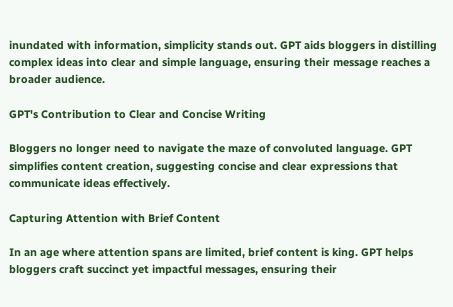inundated with information, simplicity stands out. GPT aids bloggers in distilling complex ideas into clear and simple language, ensuring their message reaches a broader audience.

GPT's Contribution to Clear and Concise Writing

Bloggers no longer need to navigate the maze of convoluted language. GPT simplifies content creation, suggesting concise and clear expressions that communicate ideas effectively.

Capturing Attention with Brief Content

In an age where attention spans are limited, brief content is king. GPT helps bloggers craft succinct yet impactful messages, ensuring their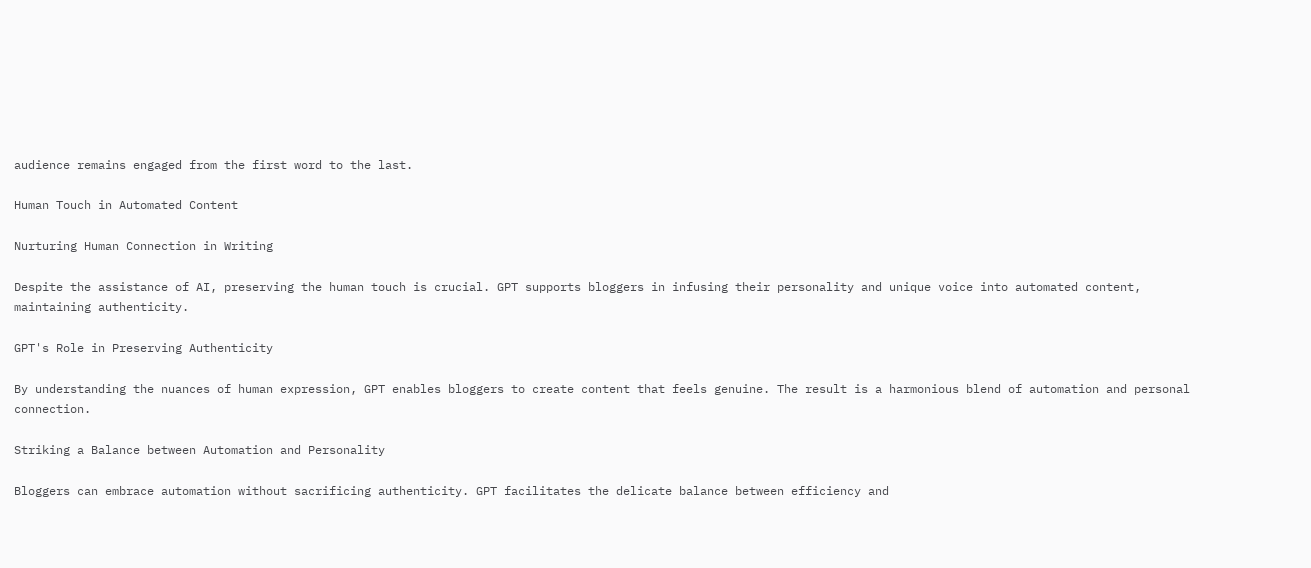audience remains engaged from the first word to the last.

Human Touch in Automated Content

Nurturing Human Connection in Writing

Despite the assistance of AI, preserving the human touch is crucial. GPT supports bloggers in infusing their personality and unique voice into automated content, maintaining authenticity.

GPT's Role in Preserving Authenticity

By understanding the nuances of human expression, GPT enables bloggers to create content that feels genuine. The result is a harmonious blend of automation and personal connection.

Striking a Balance between Automation and Personality

Bloggers can embrace automation without sacrificing authenticity. GPT facilitates the delicate balance between efficiency and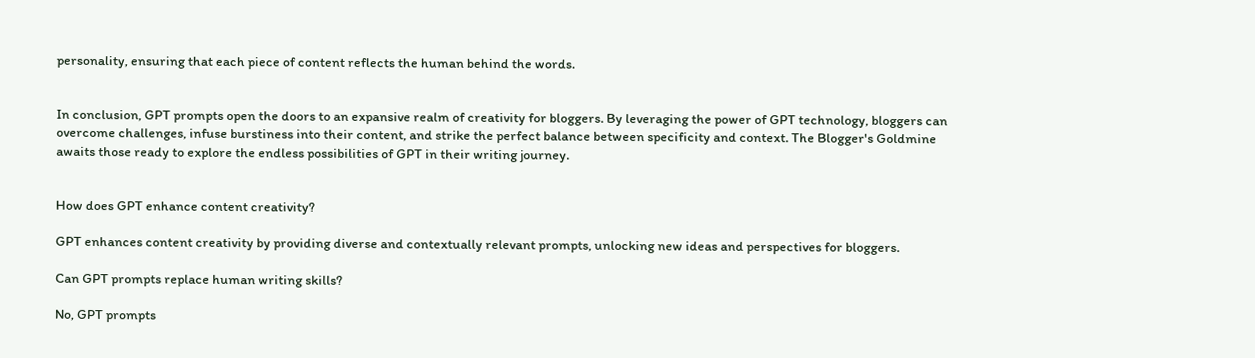personality, ensuring that each piece of content reflects the human behind the words.


In conclusion, GPT prompts open the doors to an expansive realm of creativity for bloggers. By leveraging the power of GPT technology, bloggers can overcome challenges, infuse burstiness into their content, and strike the perfect balance between specificity and context. The Blogger's Goldmine awaits those ready to explore the endless possibilities of GPT in their writing journey.


How does GPT enhance content creativity?

GPT enhances content creativity by providing diverse and contextually relevant prompts, unlocking new ideas and perspectives for bloggers.

Can GPT prompts replace human writing skills?

No, GPT prompts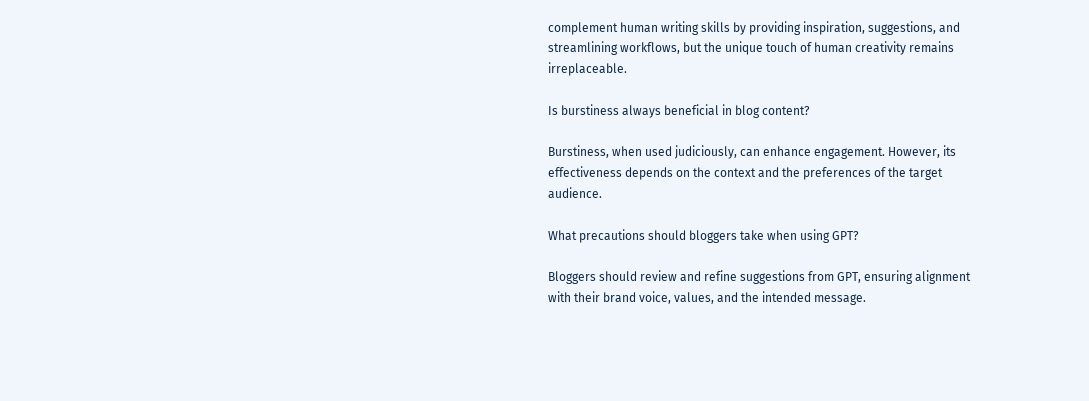complement human writing skills by providing inspiration, suggestions, and streamlining workflows, but the unique touch of human creativity remains irreplaceable.

Is burstiness always beneficial in blog content?

Burstiness, when used judiciously, can enhance engagement. However, its effectiveness depends on the context and the preferences of the target audience.

What precautions should bloggers take when using GPT?

Bloggers should review and refine suggestions from GPT, ensuring alignment with their brand voice, values, and the intended message.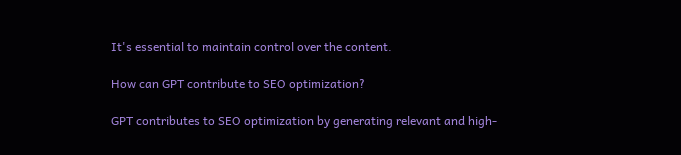It's essential to maintain control over the content.

How can GPT contribute to SEO optimization?

GPT contributes to SEO optimization by generating relevant and high-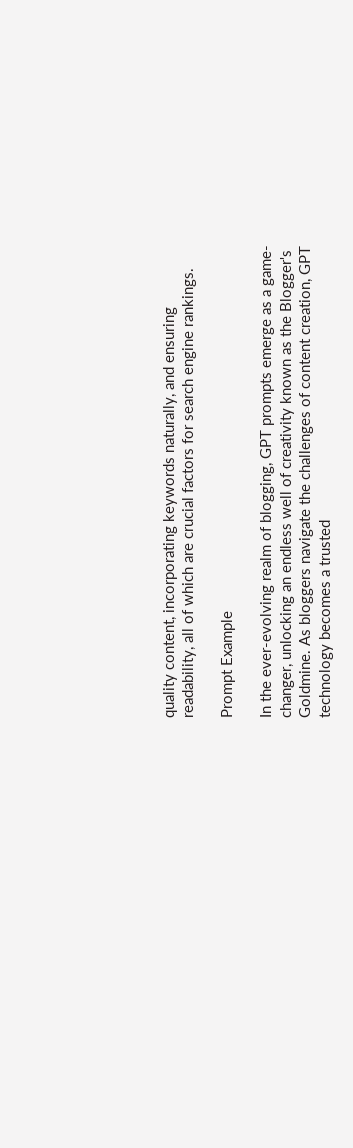quality content, incorporating keywords naturally, and ensuring readability, all of which are crucial factors for search engine rankings.

Prompt Example

In the ever-evolving realm of blogging, GPT prompts emerge as a game-changer, unlocking an endless well of creativity known as the Blogger's Goldmine. As bloggers navigate the challenges of content creation, GPT technology becomes a trusted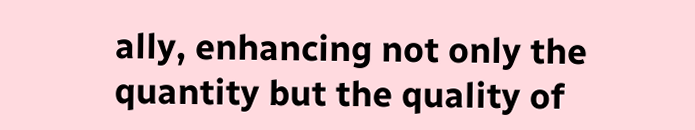ally, enhancing not only the quantity but the quality of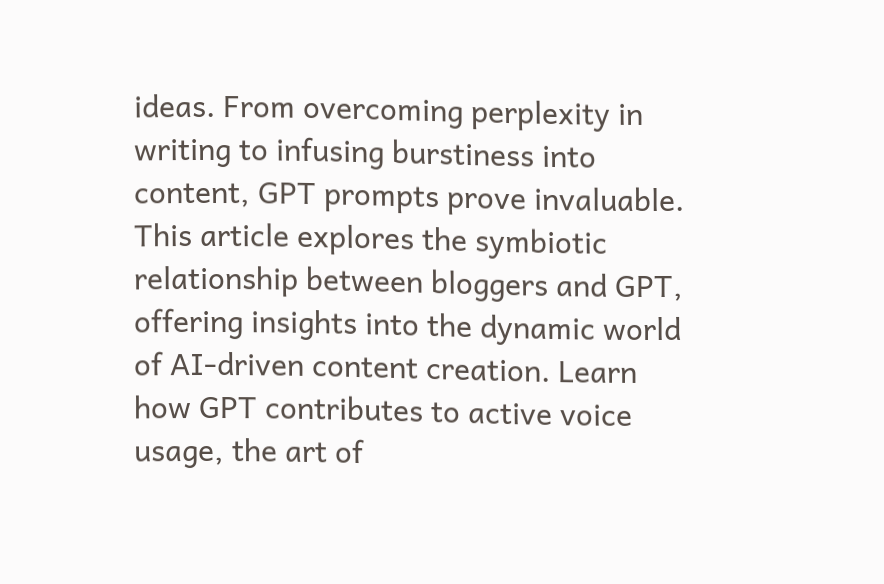ideas. From overcoming perplexity in writing to infusing burstiness into content, GPT prompts prove invaluable. This article explores the symbiotic relationship between bloggers and GPT, offering insights into the dynamic world of AI-driven content creation. Learn how GPT contributes to active voice usage, the art of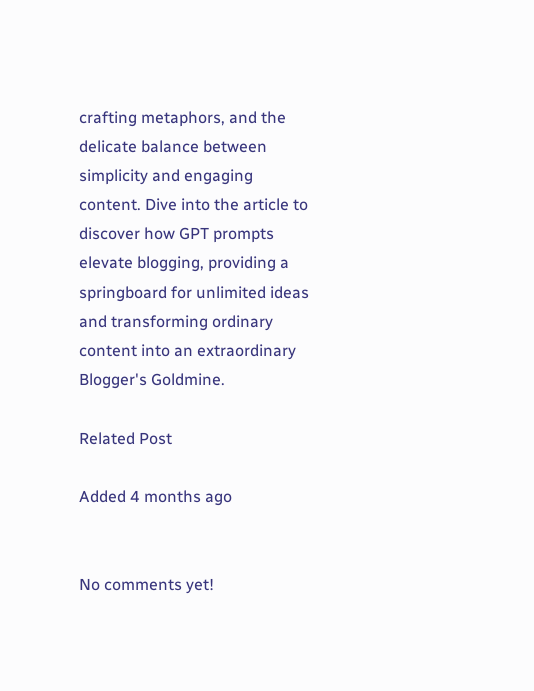crafting metaphors, and the delicate balance between simplicity and engaging content. Dive into the article to discover how GPT prompts elevate blogging, providing a springboard for unlimited ideas and transforming ordinary content into an extraordinary Blogger's Goldmine.

Related Post

Added 4 months ago


No comments yet!